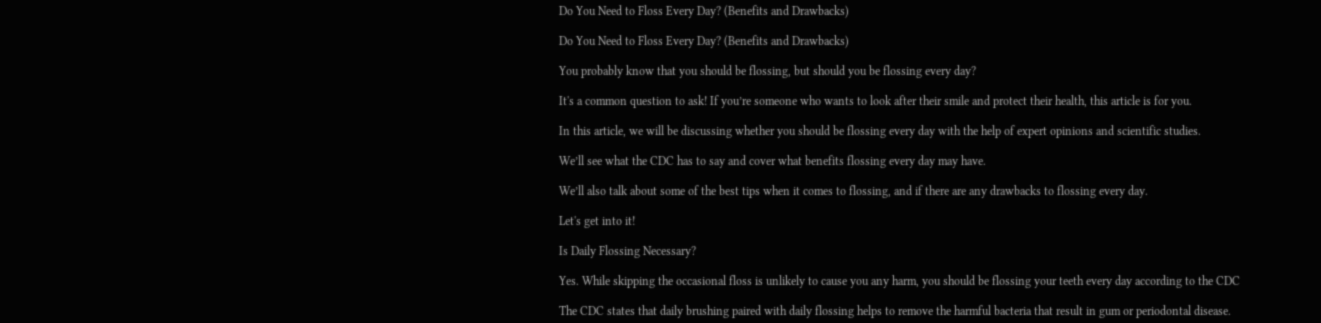Do You Need to Floss Every Day? (Benefits and Drawbacks)

Do You Need to Floss Every Day? (Benefits and Drawbacks)

You probably know that you should be flossing, but should you be flossing every day?

It's a common question to ask! If you’re someone who wants to look after their smile and protect their health, this article is for you.

In this article, we will be discussing whether you should be flossing every day with the help of expert opinions and scientific studies.

We’ll see what the CDC has to say and cover what benefits flossing every day may have.

We’ll also talk about some of the best tips when it comes to flossing, and if there are any drawbacks to flossing every day.

Let's get into it!

Is Daily Flossing Necessary?

Yes. While skipping the occasional floss is unlikely to cause you any harm, you should be flossing your teeth every day according to the CDC

The CDC states that daily brushing paired with daily flossing helps to remove the harmful bacteria that result in gum or periodontal disease.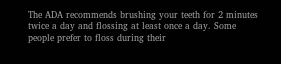The ADA recommends brushing your teeth for 2 minutes twice a day and flossing at least once a day. Some people prefer to floss during their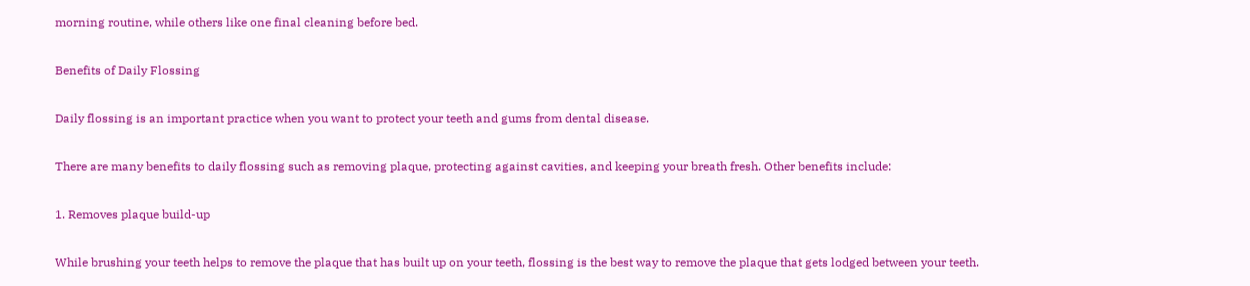morning routine, while others like one final cleaning before bed.

Benefits of Daily Flossing

Daily flossing is an important practice when you want to protect your teeth and gums from dental disease.

There are many benefits to daily flossing such as removing plaque, protecting against cavities, and keeping your breath fresh. Other benefits include:

1. Removes plaque build-up

While brushing your teeth helps to remove the plaque that has built up on your teeth, flossing is the best way to remove the plaque that gets lodged between your teeth.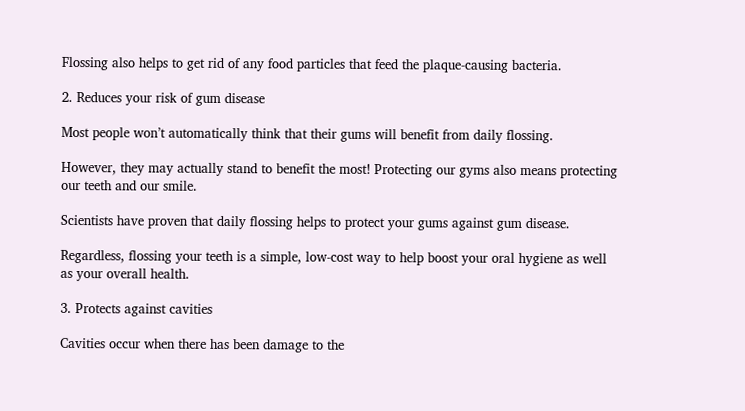Flossing also helps to get rid of any food particles that feed the plaque-causing bacteria.

2. Reduces your risk of gum disease

Most people won’t automatically think that their gums will benefit from daily flossing.

However, they may actually stand to benefit the most! Protecting our gyms also means protecting our teeth and our smile.

Scientists have proven that daily flossing helps to protect your gums against gum disease.

Regardless, flossing your teeth is a simple, low-cost way to help boost your oral hygiene as well as your overall health.

3. Protects against cavities

Cavities occur when there has been damage to the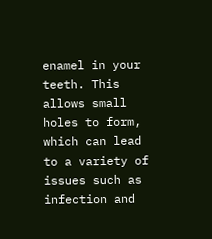enamel in your teeth. This allows small holes to form, which can lead to a variety of issues such as infection and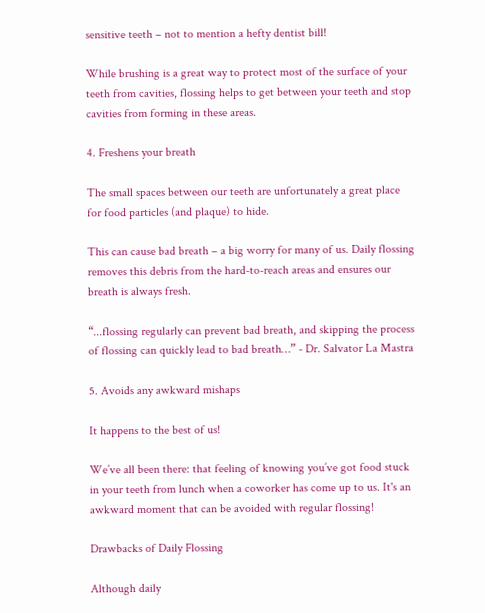sensitive teeth – not to mention a hefty dentist bill!

While brushing is a great way to protect most of the surface of your teeth from cavities, flossing helps to get between your teeth and stop cavities from forming in these areas.

4. Freshens your breath

The small spaces between our teeth are unfortunately a great place for food particles (and plaque) to hide.

This can cause bad breath – a big worry for many of us. Daily flossing removes this debris from the hard-to-reach areas and ensures our breath is always fresh.

“...flossing regularly can prevent bad breath, and skipping the process of flossing can quickly lead to bad breath…” - Dr. Salvator La Mastra

5. Avoids any awkward mishaps

It happens to the best of us!

We’ve all been there: that feeling of knowing you’ve got food stuck in your teeth from lunch when a coworker has come up to us. It's an awkward moment that can be avoided with regular flossing!

Drawbacks of Daily Flossing

Although daily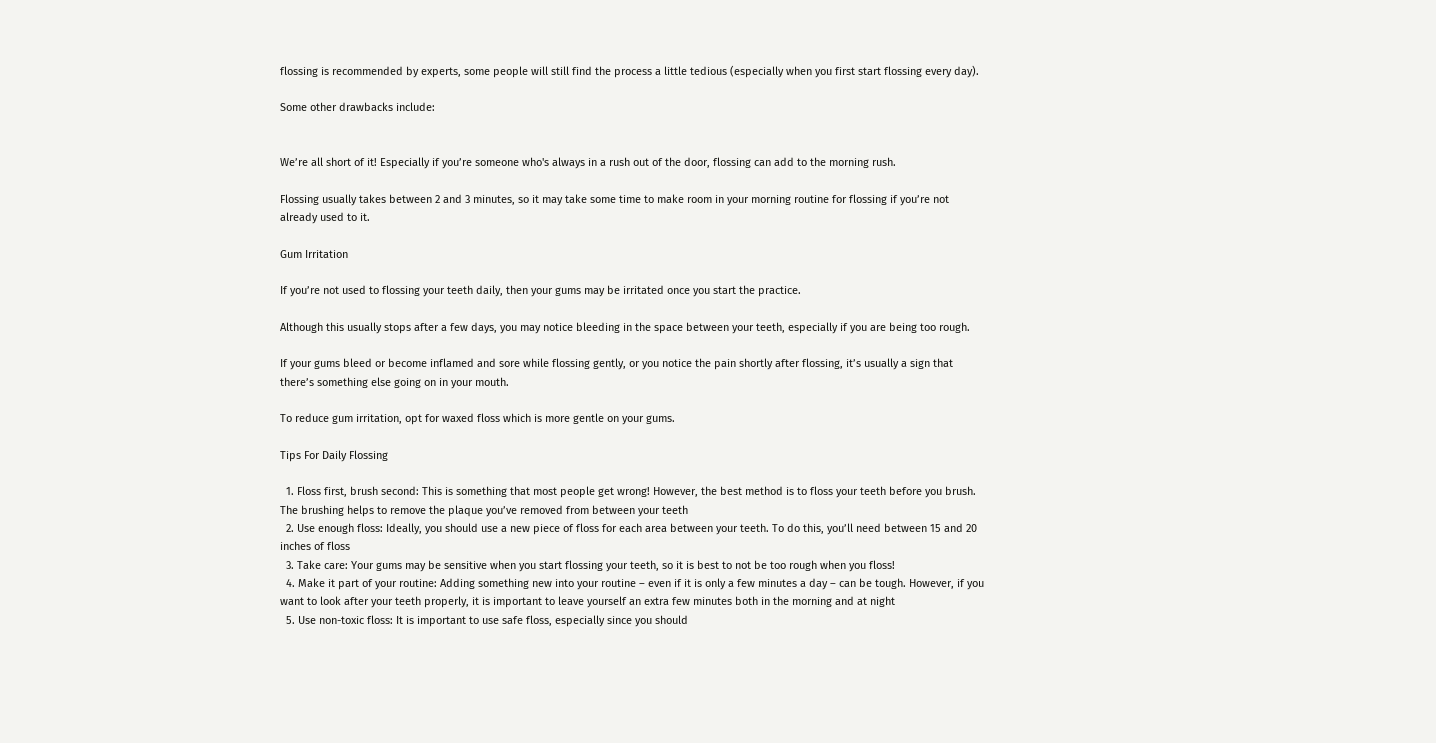flossing is recommended by experts, some people will still find the process a little tedious (especially when you first start flossing every day).

Some other drawbacks include:


We’re all short of it! Especially if you’re someone who's always in a rush out of the door, flossing can add to the morning rush.

Flossing usually takes between 2 and 3 minutes, so it may take some time to make room in your morning routine for flossing if you’re not already used to it.

Gum Irritation

If you’re not used to flossing your teeth daily, then your gums may be irritated once you start the practice.

Although this usually stops after a few days, you may notice bleeding in the space between your teeth, especially if you are being too rough.

If your gums bleed or become inflamed and sore while flossing gently, or you notice the pain shortly after flossing, it’s usually a sign that there’s something else going on in your mouth.

To reduce gum irritation, opt for waxed floss which is more gentle on your gums.

Tips For Daily Flossing

  1. Floss first, brush second: This is something that most people get wrong! However, the best method is to floss your teeth before you brush. The brushing helps to remove the plaque you’ve removed from between your teeth
  2. Use enough floss: Ideally, you should use a new piece of floss for each area between your teeth. To do this, you’ll need between 15 and 20 inches of floss
  3. Take care: Your gums may be sensitive when you start flossing your teeth, so it is best to not be too rough when you floss!
  4. Make it part of your routine: Adding something new into your routine – even if it is only a few minutes a day – can be tough. However, if you want to look after your teeth properly, it is important to leave yourself an extra few minutes both in the morning and at night
  5. Use non-toxic floss: It is important to use safe floss, especially since you should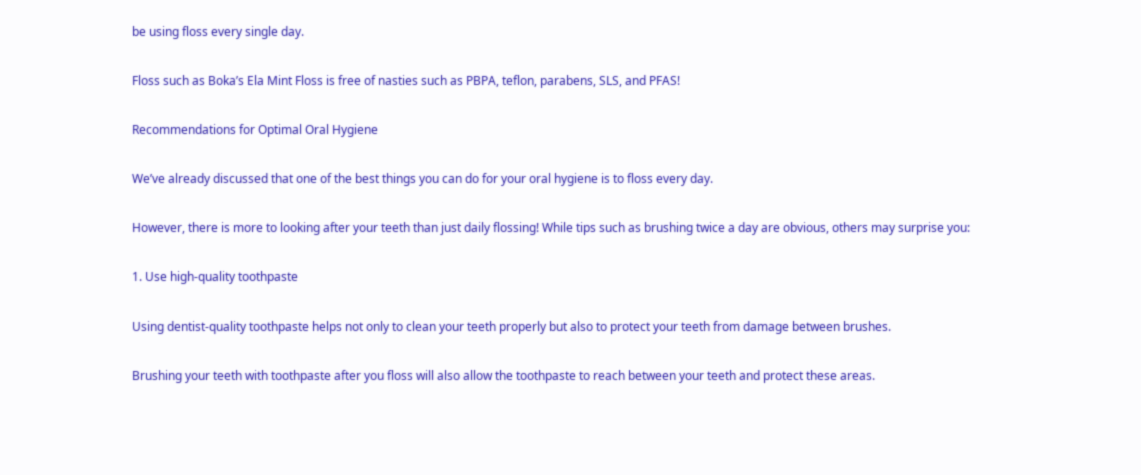be using floss every single day.

Floss such as Boka’s Ela Mint Floss is free of nasties such as PBPA, teflon, parabens, SLS, and PFAS!

Recommendations for Optimal Oral Hygiene

We’ve already discussed that one of the best things you can do for your oral hygiene is to floss every day.

However, there is more to looking after your teeth than just daily flossing! While tips such as brushing twice a day are obvious, others may surprise you:

1. Use high-quality toothpaste

Using dentist-quality toothpaste helps not only to clean your teeth properly but also to protect your teeth from damage between brushes.

Brushing your teeth with toothpaste after you floss will also allow the toothpaste to reach between your teeth and protect these areas.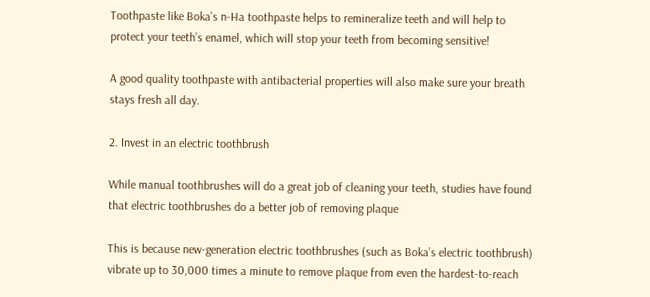Toothpaste like Boka’s n-Ha toothpaste helps to remineralize teeth and will help to protect your teeth’s enamel, which will stop your teeth from becoming sensitive!

A good quality toothpaste with antibacterial properties will also make sure your breath stays fresh all day.

2. Invest in an electric toothbrush

While manual toothbrushes will do a great job of cleaning your teeth, studies have found that electric toothbrushes do a better job of removing plaque

This is because new-generation electric toothbrushes (such as Boka’s electric toothbrush) vibrate up to 30,000 times a minute to remove plaque from even the hardest-to-reach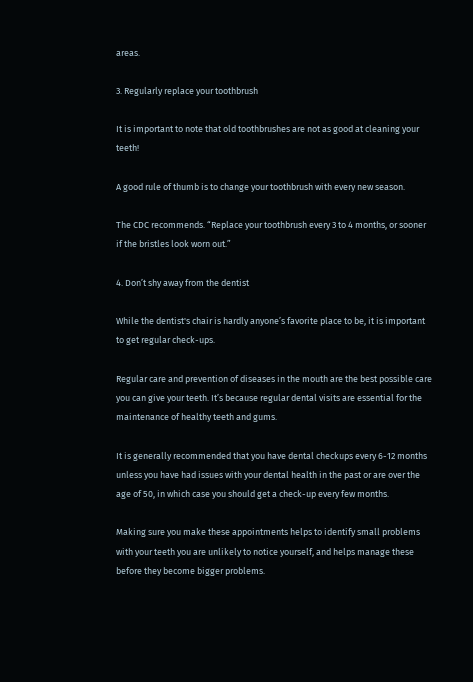areas.

3. Regularly replace your toothbrush

It is important to note that old toothbrushes are not as good at cleaning your teeth!

A good rule of thumb is to change your toothbrush with every new season.

The CDC recommends. “Replace your toothbrush every 3 to 4 months, or sooner if the bristles look worn out.”

4. Don’t shy away from the dentist

While the dentist's chair is hardly anyone’s favorite place to be, it is important to get regular check-ups.

Regular care and prevention of diseases in the mouth are the best possible care you can give your teeth. It’s because regular dental visits are essential for the maintenance of healthy teeth and gums.

It is generally recommended that you have dental checkups every 6-12 months unless you have had issues with your dental health in the past or are over the age of 50, in which case you should get a check-up every few months.

Making sure you make these appointments helps to identify small problems with your teeth you are unlikely to notice yourself, and helps manage these before they become bigger problems.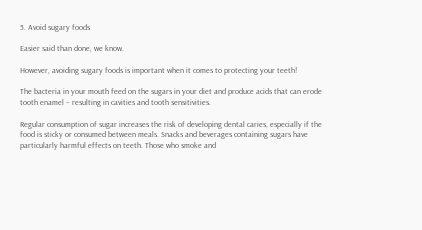5. Avoid sugary foods

Easier said than done, we know.

However, avoiding sugary foods is important when it comes to protecting your teeth!

The bacteria in your mouth feed on the sugars in your diet and produce acids that can erode tooth enamel – resulting in cavities and tooth sensitivities.

Regular consumption of sugar increases the risk of developing dental caries, especially if the food is sticky or consumed between meals. Snacks and beverages containing sugars have particularly harmful effects on teeth. Those who smoke and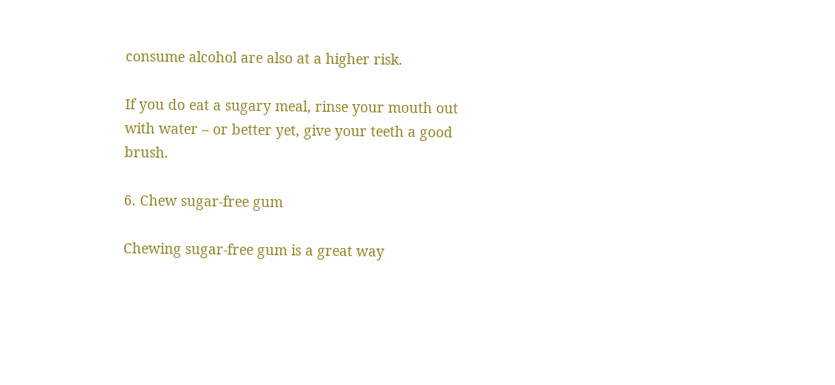consume alcohol are also at a higher risk.

If you do eat a sugary meal, rinse your mouth out with water – or better yet, give your teeth a good brush.

6. Chew sugar-free gum

Chewing sugar-free gum is a great way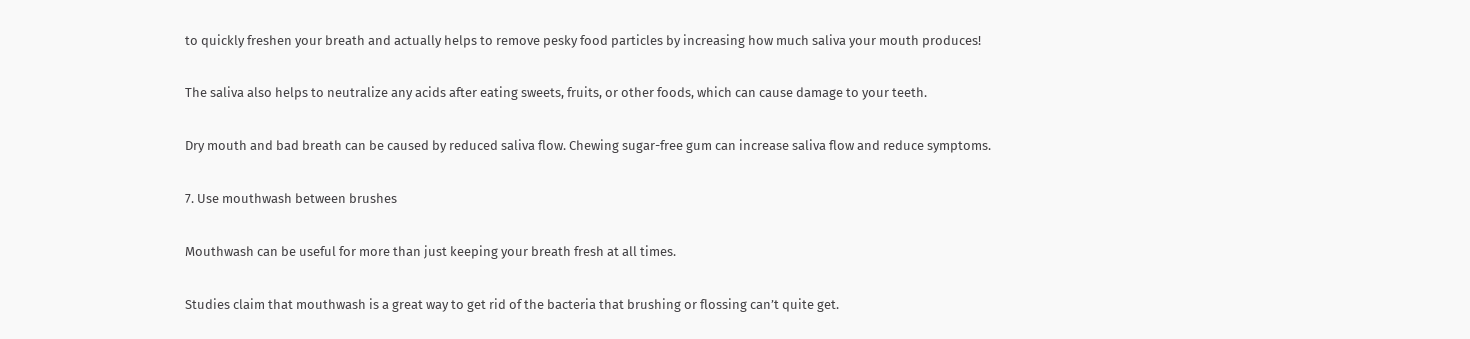to quickly freshen your breath and actually helps to remove pesky food particles by increasing how much saliva your mouth produces!

The saliva also helps to neutralize any acids after eating sweets, fruits, or other foods, which can cause damage to your teeth.

Dry mouth and bad breath can be caused by reduced saliva flow. Chewing sugar-free gum can increase saliva flow and reduce symptoms.

7. Use mouthwash between brushes

Mouthwash can be useful for more than just keeping your breath fresh at all times.

Studies claim that mouthwash is a great way to get rid of the bacteria that brushing or flossing can’t quite get.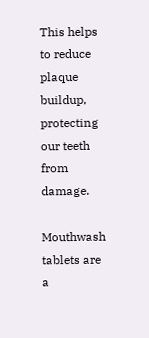This helps to reduce plaque buildup, protecting our teeth from damage.

Mouthwash tablets are a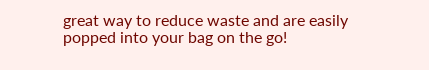great way to reduce waste and are easily popped into your bag on the go!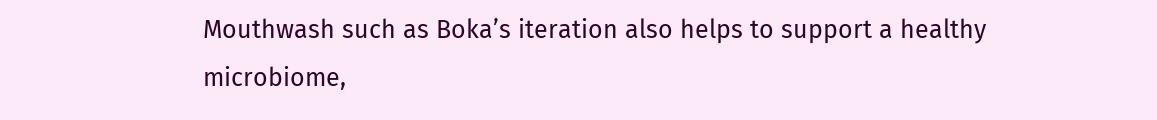Mouthwash such as Boka’s iteration also helps to support a healthy microbiome,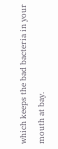which keeps the bad bacteria in your mouth at bay.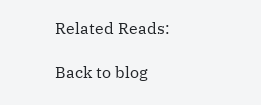Related Reads:

Back to blog